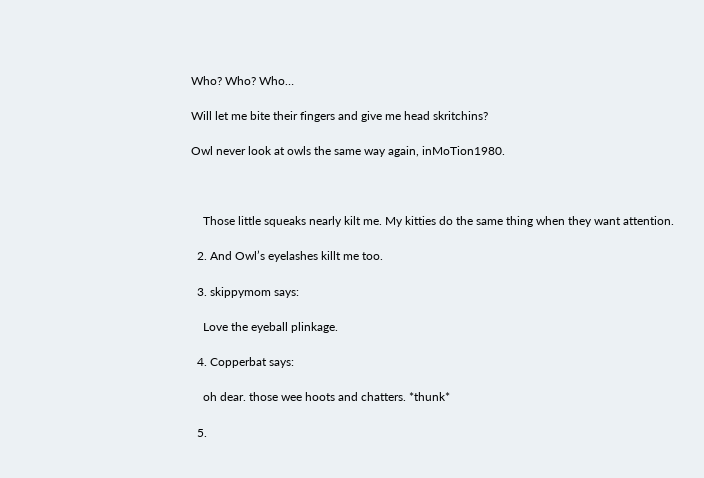Who? Who? Who…

Will let me bite their fingers and give me head skritchins?

Owl never look at owls the same way again, inMoTion1980.



    Those little squeaks nearly kilt me. My kitties do the same thing when they want attention.

  2. And Owl’s eyelashes killt me too.

  3. skippymom says:

    Love the eyeball plinkage.

  4. Copperbat says:

    oh dear. those wee hoots and chatters. *thunk*

  5.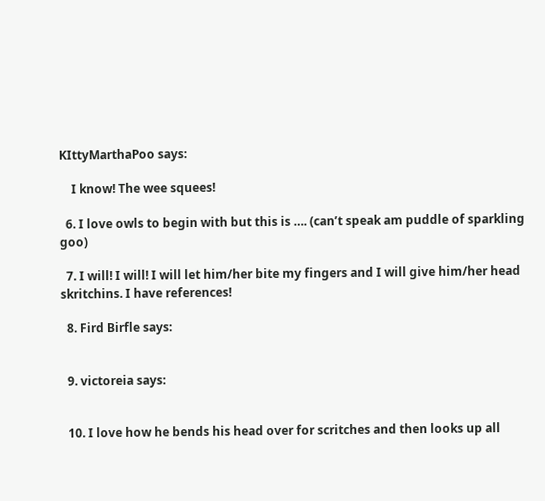KIttyMarthaPoo says:

    I know! The wee squees!

  6. I love owls to begin with but this is …. (can’t speak am puddle of sparkling goo)

  7. I will! I will! I will let him/her bite my fingers and I will give him/her head skritchins. I have references!

  8. Fird Birfle says:


  9. victoreia says:


  10. I love how he bends his head over for scritches and then looks up all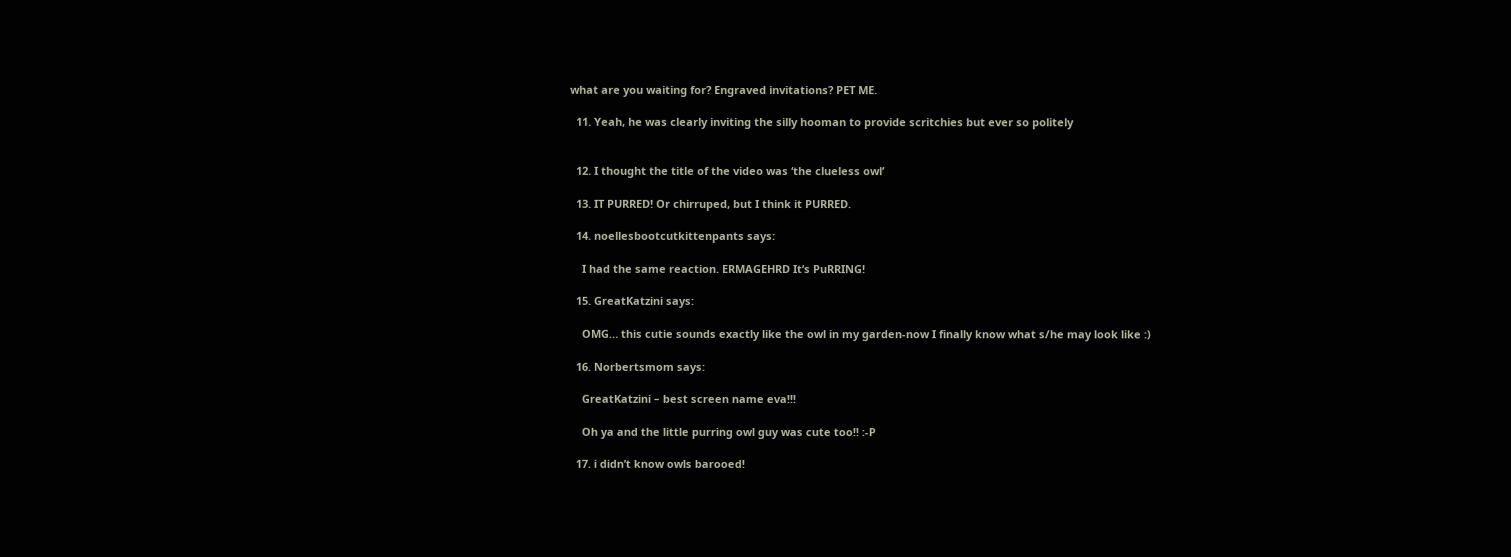what are you waiting for? Engraved invitations? PET ME.

  11. Yeah, he was clearly inviting the silly hooman to provide scritchies but ever so politely


  12. I thought the title of the video was ‘the clueless owl’

  13. IT PURRED! Or chirruped, but I think it PURRED.

  14. noellesbootcutkittenpants says:

    I had the same reaction. ERMAGEHRD It’s PuRRING!

  15. GreatKatzini says:

    OMG… this cutie sounds exactly like the owl in my garden-now I finally know what s/he may look like :)

  16. Norbertsmom says:

    GreatKatzini – best screen name eva!!!

    Oh ya and the little purring owl guy was cute too!! :-P

  17. i didn’t know owls barooed!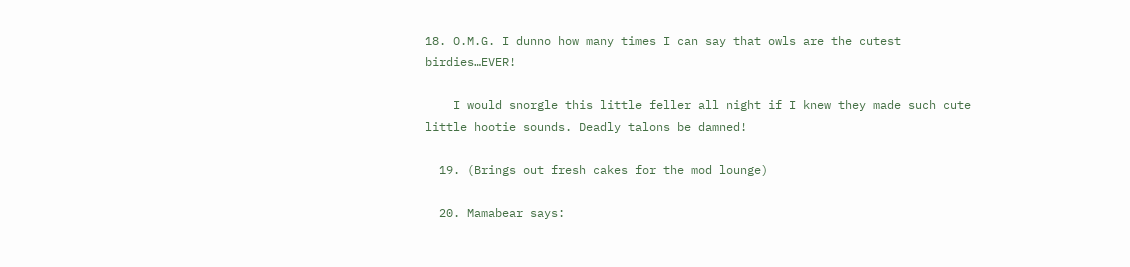18. O.M.G. I dunno how many times I can say that owls are the cutest birdies…EVER!

    I would snorgle this little feller all night if I knew they made such cute little hootie sounds. Deadly talons be damned!

  19. (Brings out fresh cakes for the mod lounge)

  20. Mamabear says: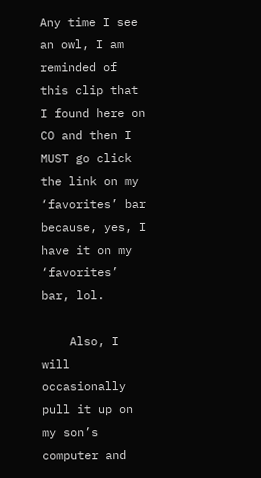Any time I see an owl, I am reminded of this clip that I found here on CO and then I MUST go click the link on my ‘favorites’ bar because, yes, I have it on my ‘favorites’ bar, lol.

    Also, I will occasionally pull it up on my son’s computer and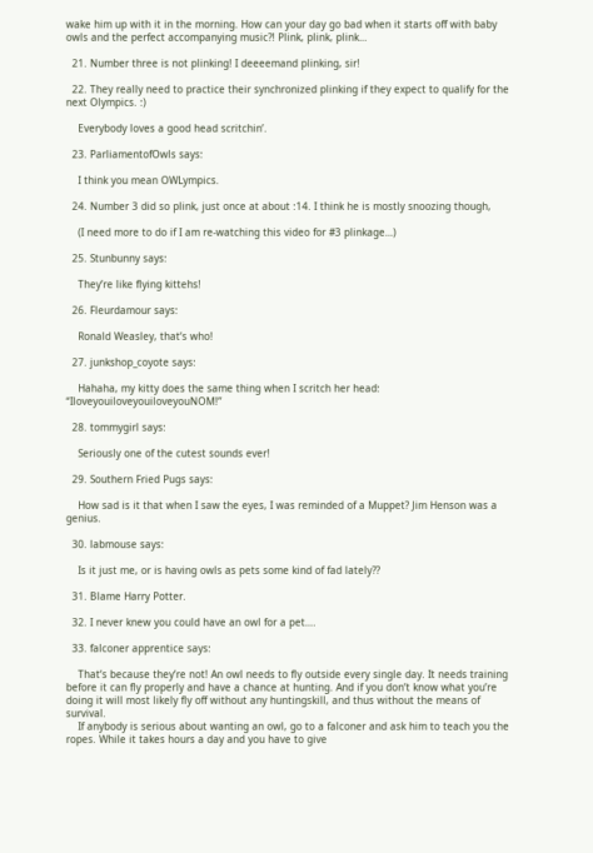wake him up with it in the morning. How can your day go bad when it starts off with baby owls and the perfect accompanying music?! Plink, plink, plink…

  21. Number three is not plinking! I deeeemand plinking, sir!

  22. They really need to practice their synchronized plinking if they expect to qualify for the next Olympics. :)

    Everybody loves a good head scritchin’.

  23. ParliamentofOwls says:

    I think you mean OWLympics.

  24. Number 3 did so plink, just once at about :14. I think he is mostly snoozing though,

    (I need more to do if I am re-watching this video for #3 plinkage…)

  25. Stunbunny says:

    They’re like flying kittehs!

  26. Fleurdamour says:

    Ronald Weasley, that’s who!

  27. junkshop_coyote says:

    Hahaha, my kitty does the same thing when I scritch her head: “IloveyouiloveyouiloveyouNOM!”

  28. tommygirl says:

    Seriously one of the cutest sounds ever!

  29. Southern Fried Pugs says:

    How sad is it that when I saw the eyes, I was reminded of a Muppet? Jim Henson was a genius.

  30. labmouse says:

    Is it just me, or is having owls as pets some kind of fad lately??

  31. Blame Harry Potter.

  32. I never knew you could have an owl for a pet….

  33. falconer apprentice says:

    That’s because they’re not! An owl needs to fly outside every single day. It needs training before it can fly properly and have a chance at hunting. And if you don’t know what you’re doing it will most likely fly off without any huntingskill, and thus without the means of survival.
    If anybody is serious about wanting an owl, go to a falconer and ask him to teach you the ropes. While it takes hours a day and you have to give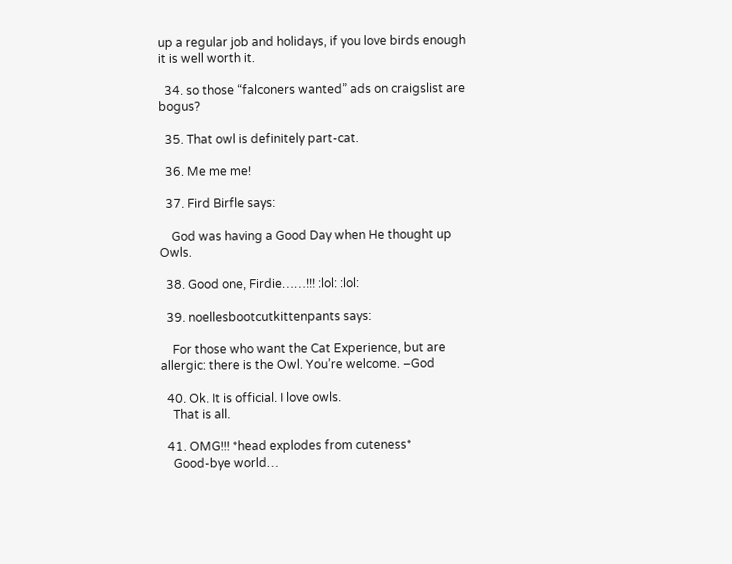up a regular job and holidays, if you love birds enough it is well worth it.

  34. so those “falconers wanted” ads on craigslist are bogus?

  35. That owl is definitely part-cat.

  36. Me me me!

  37. Fird Birfle says:

    God was having a Good Day when He thought up Owls.

  38. Good one, Firdie……!!! :lol: :lol:

  39. noellesbootcutkittenpants says:

    For those who want the Cat Experience, but are allergic: there is the Owl. You’re welcome. –God

  40. Ok. It is official. I love owls.
    That is all.

  41. OMG!!! *head explodes from cuteness*
    Good-bye world…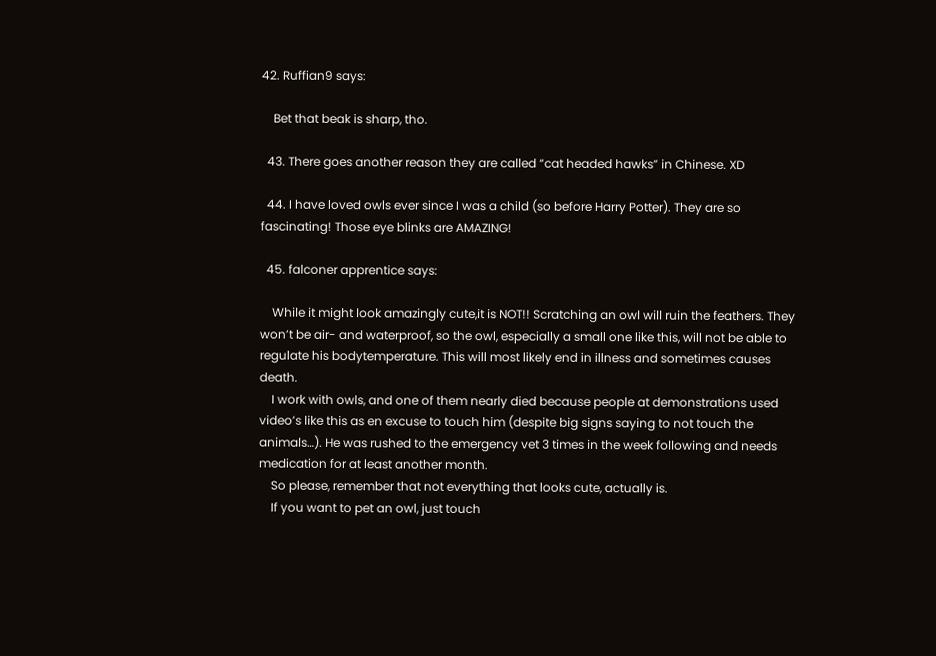42. Ruffian9 says:

    Bet that beak is sharp, tho.

  43. There goes another reason they are called “cat headed hawks” in Chinese. XD

  44. I have loved owls ever since I was a child (so before Harry Potter). They are so fascinating! Those eye blinks are AMAZING!

  45. falconer apprentice says:

    While it might look amazingly cute,it is NOT!! Scratching an owl will ruin the feathers. They won’t be air- and waterproof, so the owl, especially a small one like this, will not be able to regulate his bodytemperature. This will most likely end in illness and sometimes causes death.
    I work with owls, and one of them nearly died because people at demonstrations used video’s like this as en excuse to touch him (despite big signs saying to not touch the animals…). He was rushed to the emergency vet 3 times in the week following and needs medication for at least another month.
    So please, remember that not everything that looks cute, actually is.
    If you want to pet an owl, just touch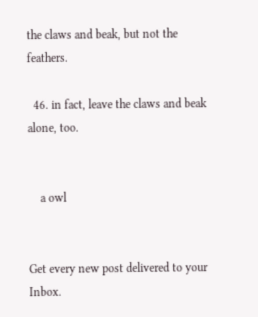the claws and beak, but not the feathers.

  46. in fact, leave the claws and beak alone, too.


    a owl


Get every new post delivered to your Inbox.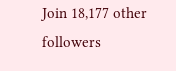Join 18,177 other followers